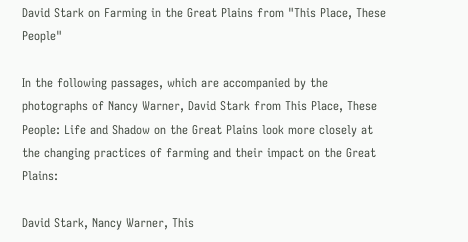David Stark on Farming in the Great Plains from "This Place, These People"

In the following passages, which are accompanied by the photographs of Nancy Warner, David Stark from This Place, These People: Life and Shadow on the Great Plains look more closely at the changing practices of farming and their impact on the Great Plains:

David Stark, Nancy Warner, This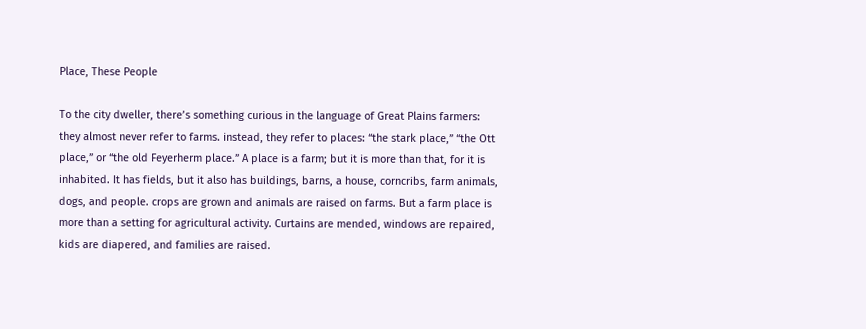Place, These People

To the city dweller, there’s something curious in the language of Great Plains farmers: they almost never refer to farms. instead, they refer to places: “the stark place,” “the Ott place,” or “the old Feyerherm place.” A place is a farm; but it is more than that, for it is inhabited. It has fields, but it also has buildings, barns, a house, corncribs, farm animals, dogs, and people. crops are grown and animals are raised on farms. But a farm place is more than a setting for agricultural activity. Curtains are mended, windows are repaired, kids are diapered, and families are raised.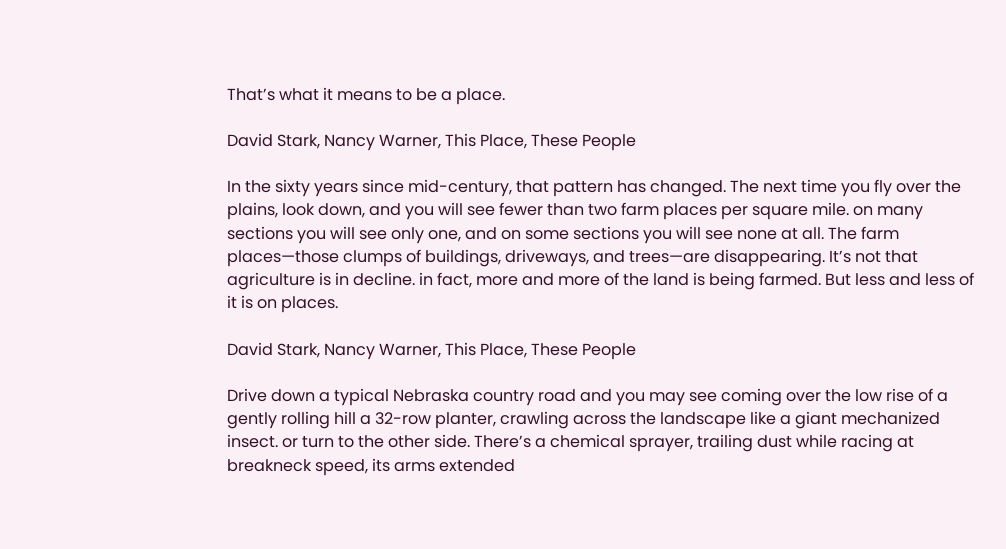That’s what it means to be a place.

David Stark, Nancy Warner, This Place, These People

In the sixty years since mid-century, that pattern has changed. The next time you fly over the plains, look down, and you will see fewer than two farm places per square mile. on many sections you will see only one, and on some sections you will see none at all. The farm places—those clumps of buildings, driveways, and trees—are disappearing. It’s not that agriculture is in decline. in fact, more and more of the land is being farmed. But less and less of it is on places.

David Stark, Nancy Warner, This Place, These People

Drive down a typical Nebraska country road and you may see coming over the low rise of a gently rolling hill a 32-row planter, crawling across the landscape like a giant mechanized insect. or turn to the other side. There’s a chemical sprayer, trailing dust while racing at breakneck speed, its arms extended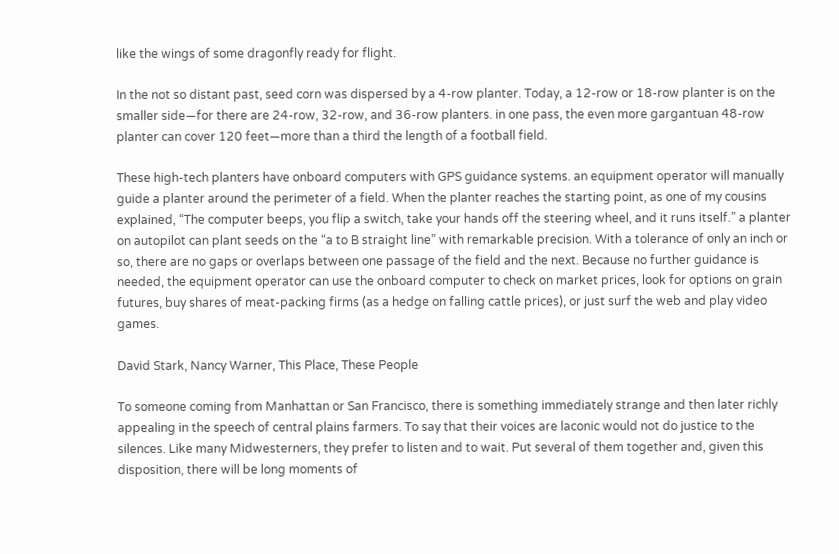like the wings of some dragonfly ready for flight.

In the not so distant past, seed corn was dispersed by a 4-row planter. Today, a 12-row or 18-row planter is on the smaller side—for there are 24-row, 32-row, and 36-row planters. in one pass, the even more gargantuan 48-row planter can cover 120 feet—more than a third the length of a football field.

These high-tech planters have onboard computers with GPS guidance systems. an equipment operator will manually guide a planter around the perimeter of a field. When the planter reaches the starting point, as one of my cousins explained, “The computer beeps, you flip a switch, take your hands off the steering wheel, and it runs itself.” a planter on autopilot can plant seeds on the “a to B straight line” with remarkable precision. With a tolerance of only an inch or so, there are no gaps or overlaps between one passage of the field and the next. Because no further guidance is needed, the equipment operator can use the onboard computer to check on market prices, look for options on grain futures, buy shares of meat-packing firms (as a hedge on falling cattle prices), or just surf the web and play video games.

David Stark, Nancy Warner, This Place, These People

To someone coming from Manhattan or San Francisco, there is something immediately strange and then later richly appealing in the speech of central plains farmers. To say that their voices are laconic would not do justice to the silences. Like many Midwesterners, they prefer to listen and to wait. Put several of them together and, given this disposition, there will be long moments of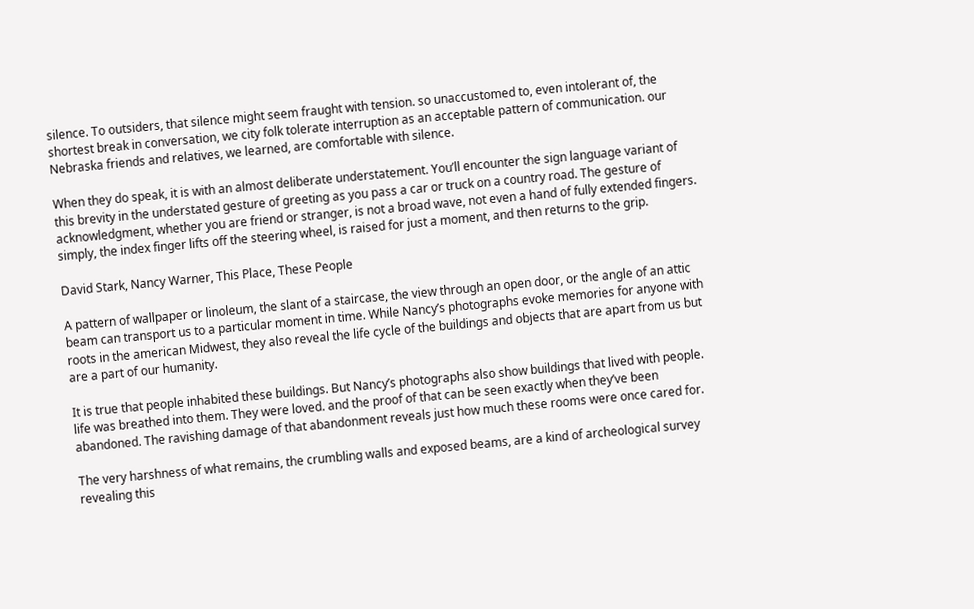silence. To outsiders, that silence might seem fraught with tension. so unaccustomed to, even intolerant of, the shortest break in conversation, we city folk tolerate interruption as an acceptable pattern of communication. our Nebraska friends and relatives, we learned, are comfortable with silence.

When they do speak, it is with an almost deliberate understatement. You’ll encounter the sign language variant of this brevity in the understated gesture of greeting as you pass a car or truck on a country road. The gesture of acknowledgment, whether you are friend or stranger, is not a broad wave, not even a hand of fully extended fingers. simply, the index finger lifts off the steering wheel, is raised for just a moment, and then returns to the grip.

David Stark, Nancy Warner, This Place, These People

A pattern of wallpaper or linoleum, the slant of a staircase, the view through an open door, or the angle of an attic beam can transport us to a particular moment in time. While Nancy’s photographs evoke memories for anyone with roots in the american Midwest, they also reveal the life cycle of the buildings and objects that are apart from us but are a part of our humanity.

It is true that people inhabited these buildings. But Nancy’s photographs also show buildings that lived with people. life was breathed into them. They were loved. and the proof of that can be seen exactly when they’ve been abandoned. The ravishing damage of that abandonment reveals just how much these rooms were once cared for.

The very harshness of what remains, the crumbling walls and exposed beams, are a kind of archeological survey revealing this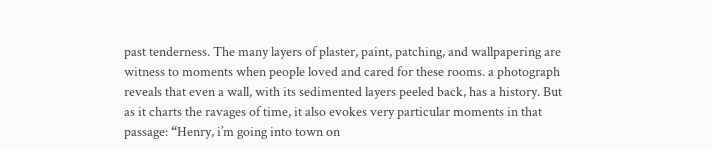past tenderness. The many layers of plaster, paint, patching, and wallpapering are witness to moments when people loved and cared for these rooms. a photograph reveals that even a wall, with its sedimented layers peeled back, has a history. But as it charts the ravages of time, it also evokes very particular moments in that passage: “Henry, i’m going into town on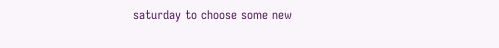saturday to choose some new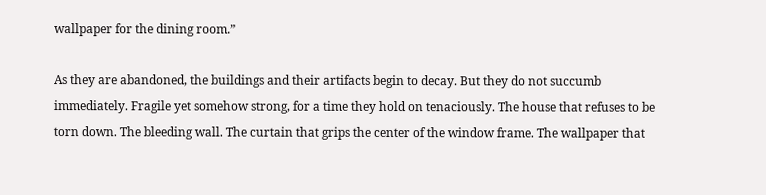wallpaper for the dining room.”

As they are abandoned, the buildings and their artifacts begin to decay. But they do not succumb immediately. Fragile yet somehow strong, for a time they hold on tenaciously. The house that refuses to be torn down. The bleeding wall. The curtain that grips the center of the window frame. The wallpaper that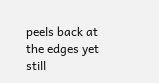peels back at the edges yet still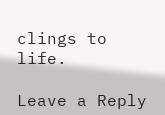clings to life.

Leave a Reply